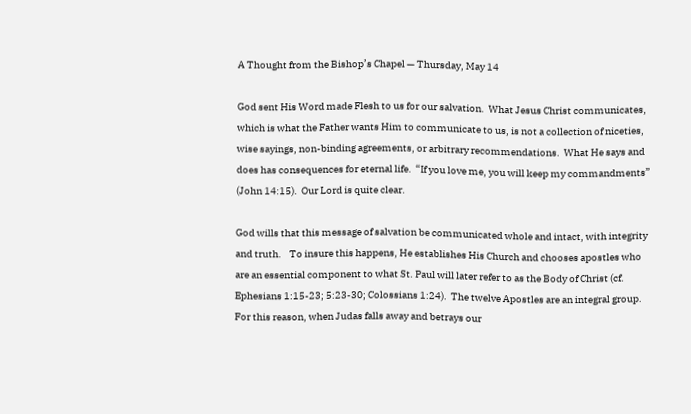A Thought from the Bishop’s Chapel — Thursday, May 14

God sent His Word made Flesh to us for our salvation.  What Jesus Christ communicates, which is what the Father wants Him to communicate to us, is not a collection of niceties, wise sayings, non-binding agreements, or arbitrary recommendations.  What He says and does has consequences for eternal life.  “If you love me, you will keep my commandments” (John 14:15).  Our Lord is quite clear.

God wills that this message of salvation be communicated whole and intact, with integrity and truth.    To insure this happens, He establishes His Church and chooses apostles who are an essential component to what St. Paul will later refer to as the Body of Christ (cf. Ephesians 1:15-23; 5:23-30; Colossians 1:24).  The twelve Apostles are an integral group.   For this reason, when Judas falls away and betrays our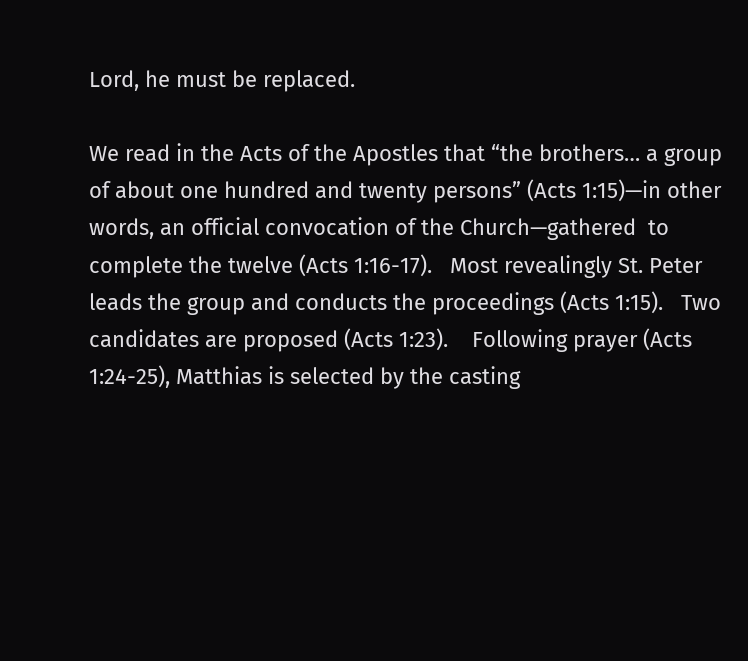Lord, he must be replaced.

We read in the Acts of the Apostles that “the brothers… a group of about one hundred and twenty persons” (Acts 1:15)—in other words, an official convocation of the Church—gathered  to complete the twelve (Acts 1:16-17).   Most revealingly St. Peter leads the group and conducts the proceedings (Acts 1:15).   Two candidates are proposed (Acts 1:23).    Following prayer (Acts 1:24-25), Matthias is selected by the casting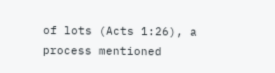of lots (Acts 1:26), a process mentioned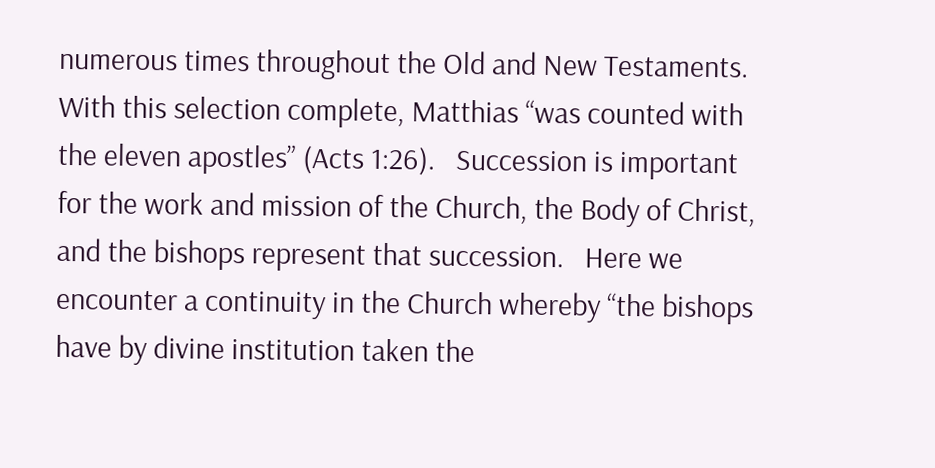numerous times throughout the Old and New Testaments.    With this selection complete, Matthias “was counted with the eleven apostles” (Acts 1:26).   Succession is important for the work and mission of the Church, the Body of Christ, and the bishops represent that succession.   Here we encounter a continuity in the Church whereby “the bishops have by divine institution taken the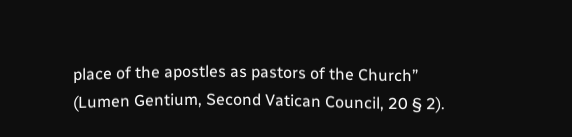place of the apostles as pastors of the Church” (Lumen Gentium, Second Vatican Council, 20 § 2).